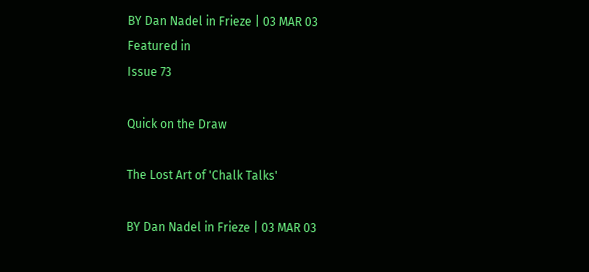BY Dan Nadel in Frieze | 03 MAR 03
Featured in
Issue 73

Quick on the Draw

The Lost Art of 'Chalk Talks'

BY Dan Nadel in Frieze | 03 MAR 03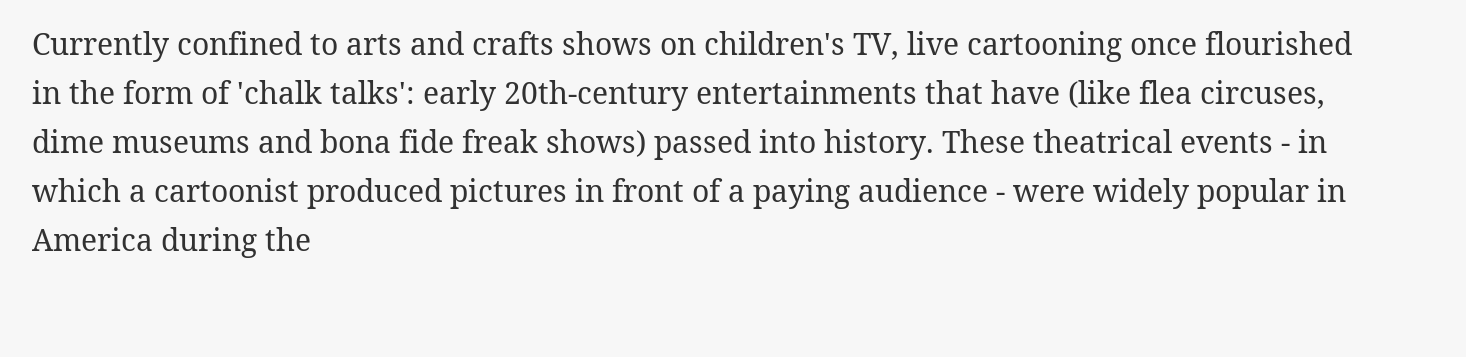Currently confined to arts and crafts shows on children's TV, live cartooning once flourished in the form of 'chalk talks': early 20th-century entertainments that have (like flea circuses, dime museums and bona fide freak shows) passed into history. These theatrical events - in which a cartoonist produced pictures in front of a paying audience - were widely popular in America during the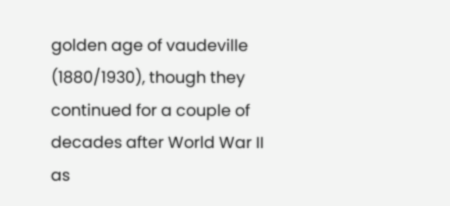golden age of vaudeville (1880/1930), though they continued for a couple of decades after World War II as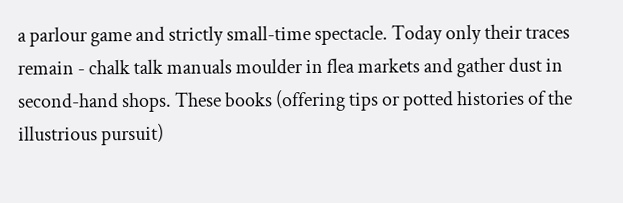a parlour game and strictly small-time spectacle. Today only their traces remain - chalk talk manuals moulder in flea markets and gather dust in second-hand shops. These books (offering tips or potted histories of the illustrious pursuit)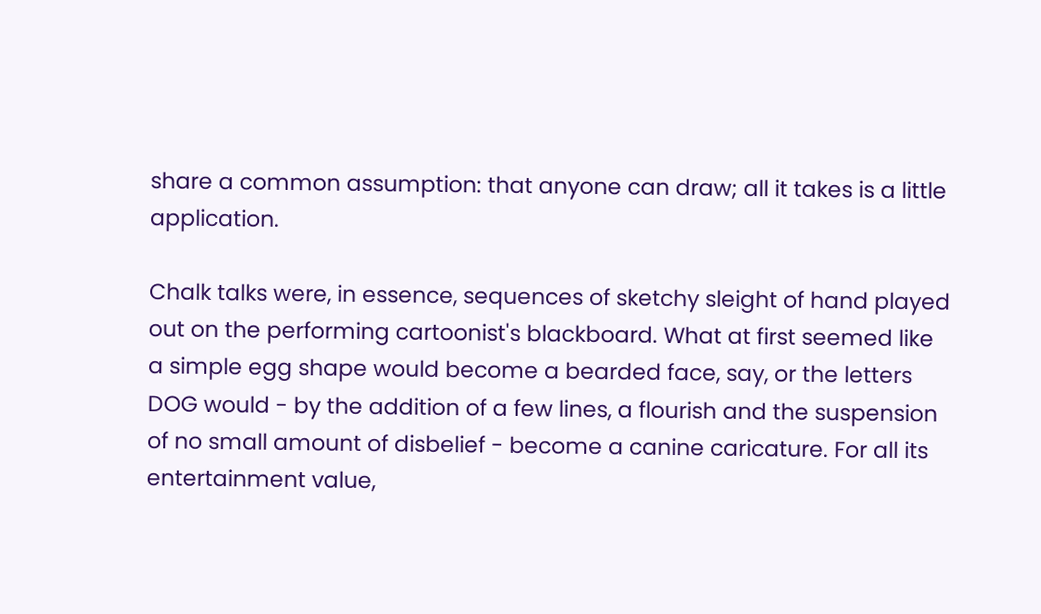share a common assumption: that anyone can draw; all it takes is a little application.

Chalk talks were, in essence, sequences of sketchy sleight of hand played out on the performing cartoonist's blackboard. What at first seemed like a simple egg shape would become a bearded face, say, or the letters DOG would - by the addition of a few lines, a flourish and the suspension of no small amount of disbelief - become a canine caricature. For all its entertainment value,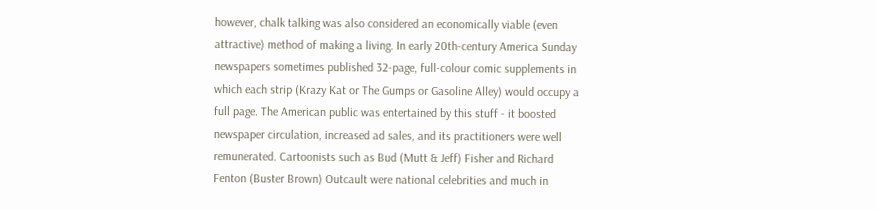however, chalk talking was also considered an economically viable (even attractive) method of making a living. In early 20th-century America Sunday newspapers sometimes published 32-page, full-colour comic supplements in which each strip (Krazy Kat or The Gumps or Gasoline Alley) would occupy a full page. The American public was entertained by this stuff - it boosted newspaper circulation, increased ad sales, and its practitioners were well remunerated. Cartoonists such as Bud (Mutt & Jeff) Fisher and Richard Fenton (Buster Brown) Outcault were national celebrities and much in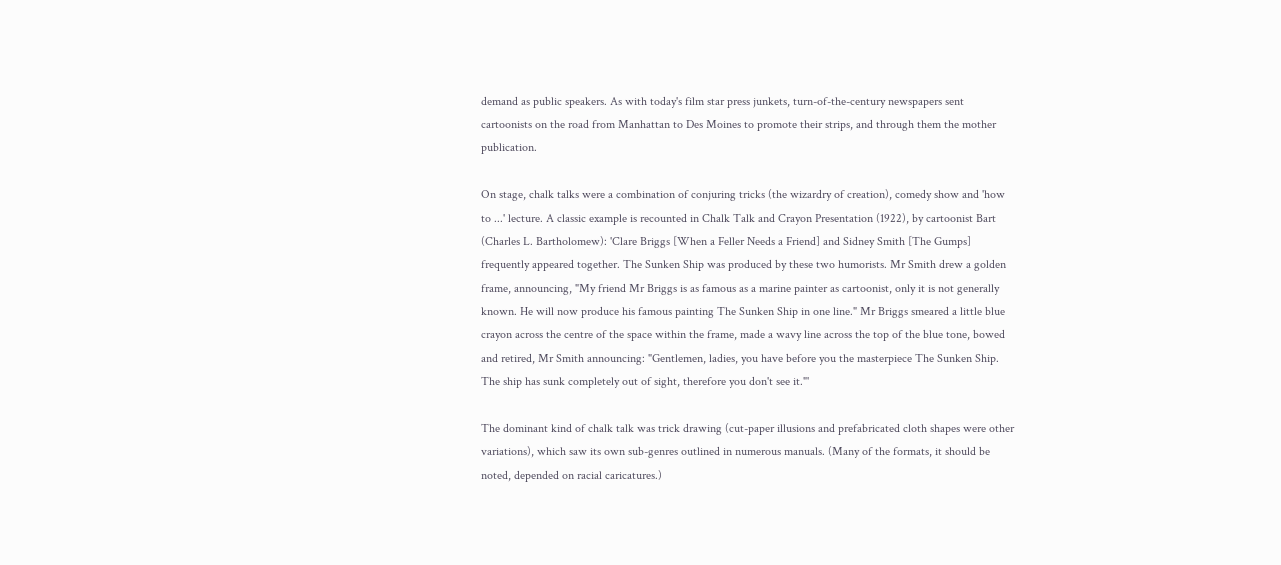demand as public speakers. As with today's film star press junkets, turn-of-the-century newspapers sent cartoonists on the road from Manhattan to Des Moines to promote their strips, and through them the mother publication.

On stage, chalk talks were a combination of conjuring tricks (the wizardry of creation), comedy show and 'how to ...' lecture. A classic example is recounted in Chalk Talk and Crayon Presentation (1922), by cartoonist Bart (Charles L. Bartholomew): 'Clare Briggs [When a Feller Needs a Friend] and Sidney Smith [The Gumps] frequently appeared together. The Sunken Ship was produced by these two humorists. Mr Smith drew a golden frame, announcing, "My friend Mr Briggs is as famous as a marine painter as cartoonist, only it is not generally known. He will now produce his famous painting The Sunken Ship in one line." Mr Briggs smeared a little blue crayon across the centre of the space within the frame, made a wavy line across the top of the blue tone, bowed and retired, Mr Smith announcing: "Gentlemen, ladies, you have before you the masterpiece The Sunken Ship. The ship has sunk completely out of sight, therefore you don't see it."'

The dominant kind of chalk talk was trick drawing (cut-paper illusions and prefabricated cloth shapes were other variations), which saw its own sub-genres outlined in numerous manuals. (Many of the formats, it should be noted, depended on racial caricatures.)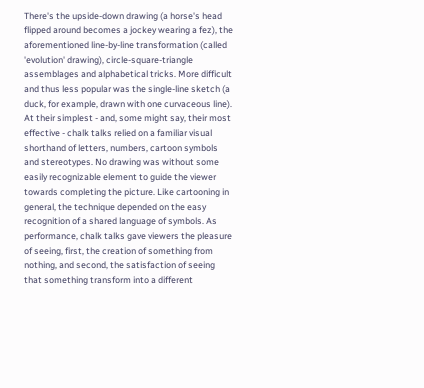There's the upside-down drawing (a horse's head flipped around becomes a jockey wearing a fez), the aforementioned line-by-line transformation (called 'evolution' drawing), circle-square-triangle assemblages and alphabetical tricks. More difficult and thus less popular was the single-line sketch (a duck, for example, drawn with one curvaceous line). At their simplest - and, some might say, their most effective - chalk talks relied on a familiar visual shorthand of letters, numbers, cartoon symbols and stereotypes. No drawing was without some easily recognizable element to guide the viewer towards completing the picture. Like cartooning in general, the technique depended on the easy recognition of a shared language of symbols. As performance, chalk talks gave viewers the pleasure of seeing, first, the creation of something from nothing, and second, the satisfaction of seeing that something transform into a different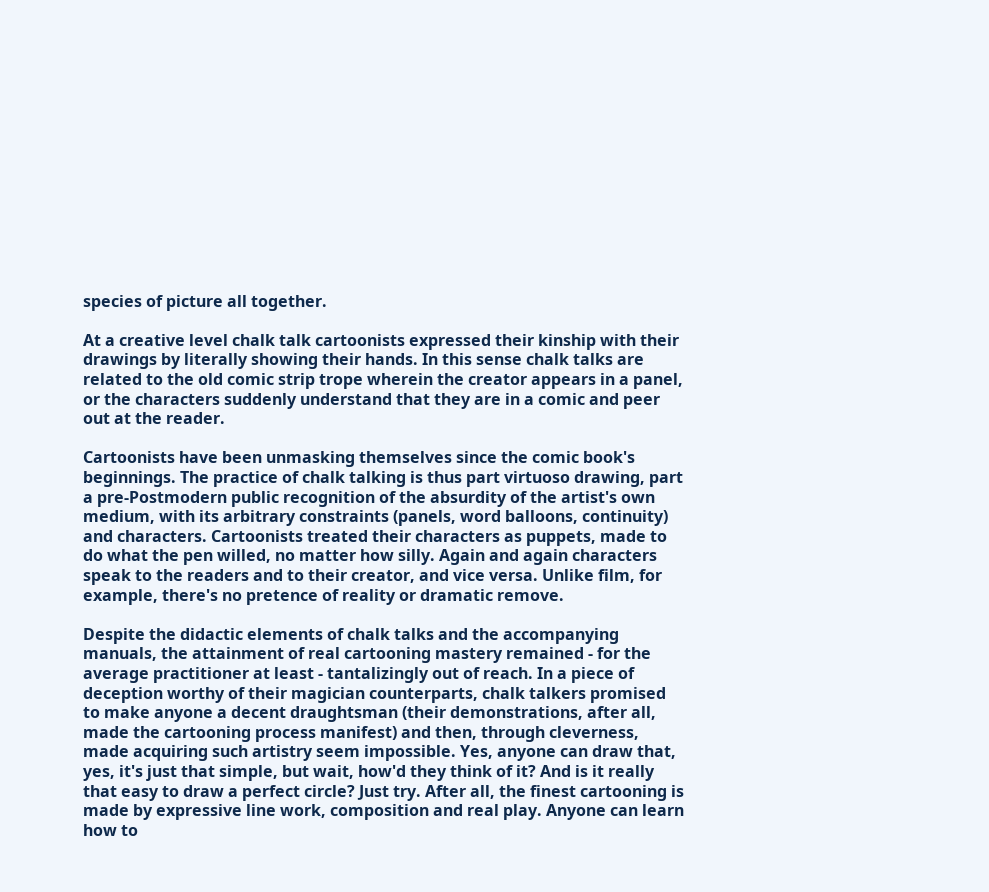species of picture all together.

At a creative level chalk talk cartoonists expressed their kinship with their drawings by literally showing their hands. In this sense chalk talks are related to the old comic strip trope wherein the creator appears in a panel, or the characters suddenly understand that they are in a comic and peer out at the reader.

Cartoonists have been unmasking themselves since the comic book's beginnings. The practice of chalk talking is thus part virtuoso drawing, part a pre-Postmodern public recognition of the absurdity of the artist's own medium, with its arbitrary constraints (panels, word balloons, continuity) and characters. Cartoonists treated their characters as puppets, made to do what the pen willed, no matter how silly. Again and again characters speak to the readers and to their creator, and vice versa. Unlike film, for example, there's no pretence of reality or dramatic remove.

Despite the didactic elements of chalk talks and the accompanying manuals, the attainment of real cartooning mastery remained - for the average practitioner at least - tantalizingly out of reach. In a piece of deception worthy of their magician counterparts, chalk talkers promised to make anyone a decent draughtsman (their demonstrations, after all, made the cartooning process manifest) and then, through cleverness, made acquiring such artistry seem impossible. Yes, anyone can draw that, yes, it's just that simple, but wait, how'd they think of it? And is it really that easy to draw a perfect circle? Just try. After all, the finest cartooning is made by expressive line work, composition and real play. Anyone can learn how to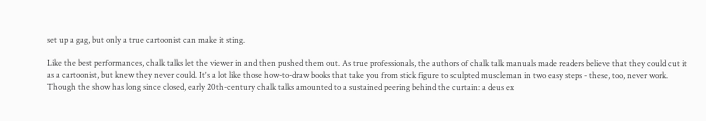set up a gag, but only a true cartoonist can make it sting.

Like the best performances, chalk talks let the viewer in and then pushed them out. As true professionals, the authors of chalk talk manuals made readers believe that they could cut it as a cartoonist, but knew they never could. It's a lot like those how-to-draw books that take you from stick figure to sculpted muscleman in two easy steps - these, too, never work. Though the show has long since closed, early 20th-century chalk talks amounted to a sustained peering behind the curtain: a deus ex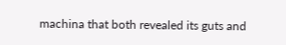machina that both revealed its guts and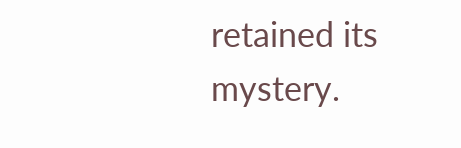retained its mystery.